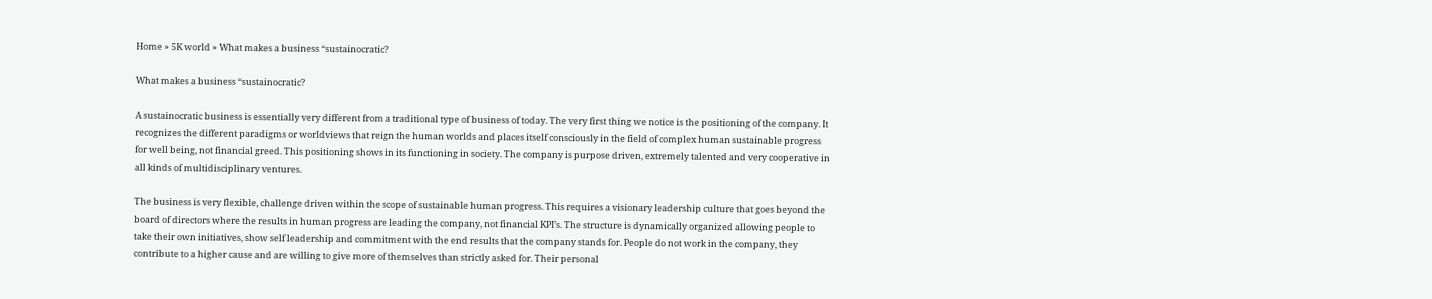Home » 5K world » What makes a business “sustainocratic?

What makes a business “sustainocratic?

A sustainocratic business is essentially very different from a traditional type of business of today. The very first thing we notice is the positioning of the company. It recognizes the different paradigms or worldviews that reign the human worlds and places itself consciously in the field of complex human sustainable progress for well being, not financial greed. This positioning shows in its functioning in society. The company is purpose driven, extremely talented and very cooperative in all kinds of multidisciplinary ventures.

The business is very flexible, challenge driven within the scope of sustainable human progress. This requires a visionary leadership culture that goes beyond the board of directors where the results in human progress are leading the company, not financial KPI’s. The structure is dynamically organized allowing people to take their own initiatives, show self leadership and commitment with the end results that the company stands for. People do not work in the company, they contribute to a higher cause and are willing to give more of themselves than strictly asked for. Their personal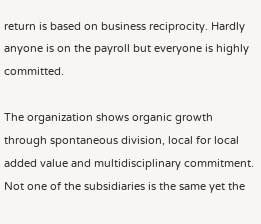return is based on business reciprocity. Hardly anyone is on the payroll but everyone is highly committed.

The organization shows organic growth through spontaneous division, local for local added value and multidisciplinary commitment. Not one of the subsidiaries is the same yet the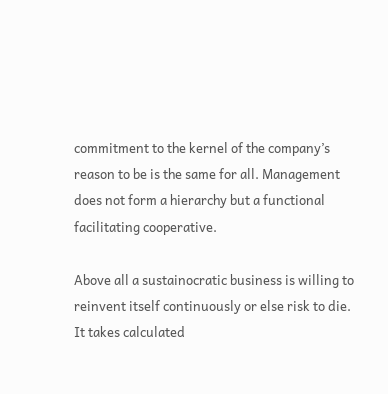commitment to the kernel of the company’s reason to be is the same for all. Management does not form a hierarchy but a functional facilitating cooperative.

Above all a sustainocratic business is willing to reinvent itself continuously or else risk to die. It takes calculated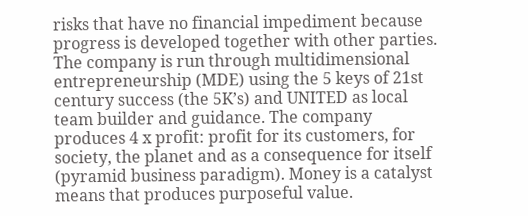risks that have no financial impediment because progress is developed together with other parties. The company is run through multidimensional entrepreneurship (MDE) using the 5 keys of 21st century success (the 5K’s) and UNITED as local team builder and guidance. The company produces 4 x profit: profit for its customers, for society, the planet and as a consequence for itself (pyramid business paradigm). Money is a catalyst means that produces purposeful value.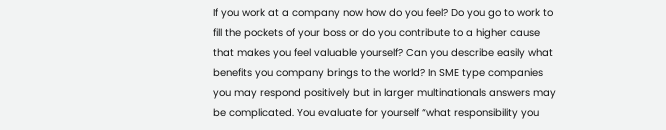If you work at a company now how do you feel? Do you go to work to fill the pockets of your boss or do you contribute to a higher cause that makes you feel valuable yourself? Can you describe easily what benefits you company brings to the world? In SME type companies you may respond positively but in larger multinationals answers may be complicated. You evaluate for yourself “what responsibility you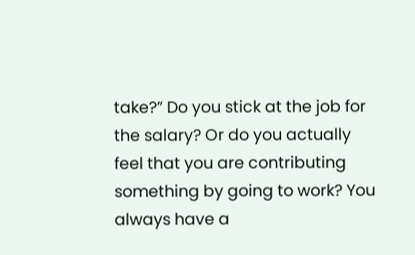take?” Do you stick at the job for the salary? Or do you actually feel that you are contributing something by going to work? You always have a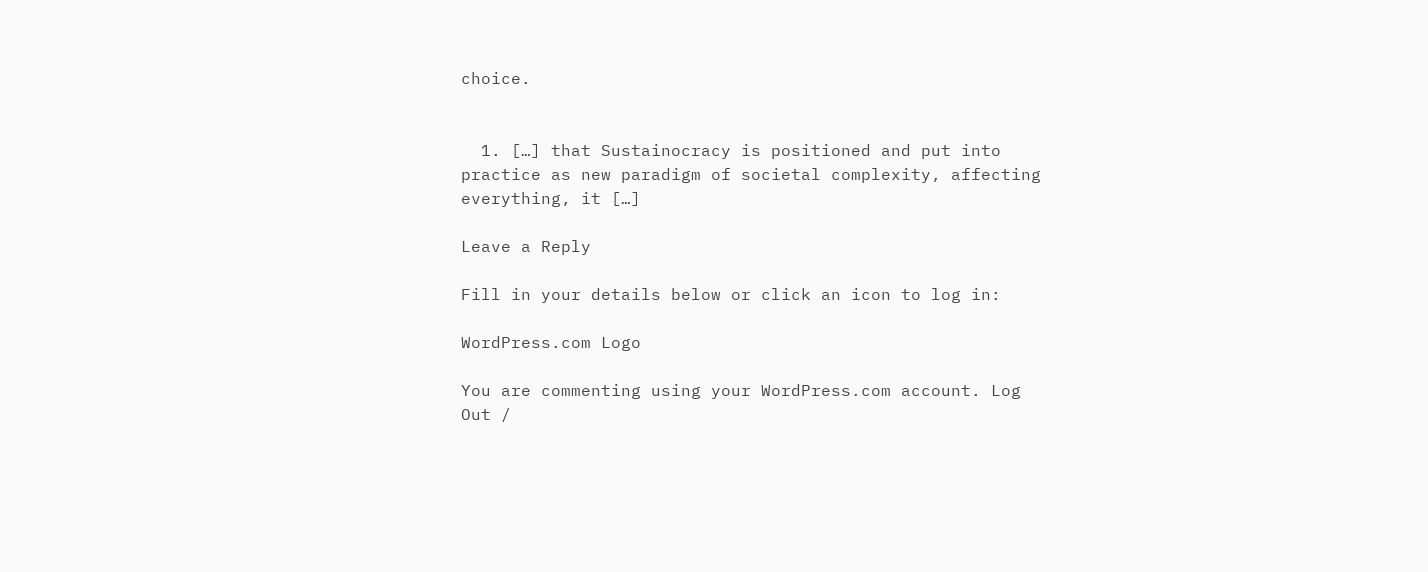choice.


  1. […] that Sustainocracy is positioned and put into practice as new paradigm of societal complexity, affecting everything, it […]

Leave a Reply

Fill in your details below or click an icon to log in:

WordPress.com Logo

You are commenting using your WordPress.com account. Log Out /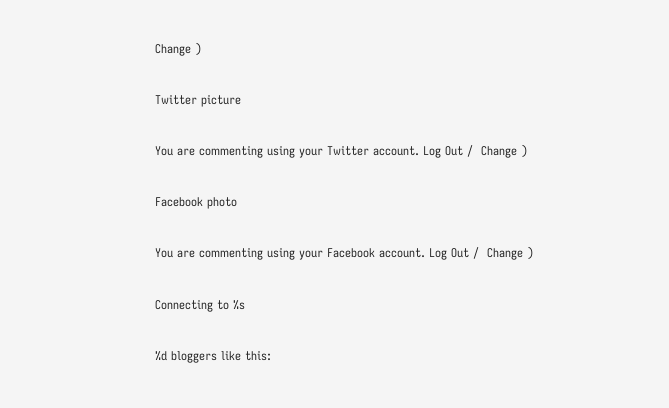Change )

Twitter picture

You are commenting using your Twitter account. Log Out /  Change )

Facebook photo

You are commenting using your Facebook account. Log Out /  Change )

Connecting to %s

%d bloggers like this: